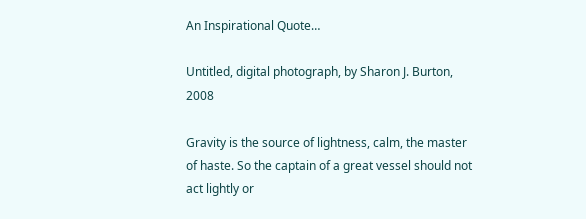An Inspirational Quote…

Untitled, digital photograph, by Sharon J. Burton, 2008

Gravity is the source of lightness, calm, the master of haste. So the captain of a great vessel should not act lightly or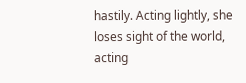hastily. Acting lightly, she loses sight of the world, acting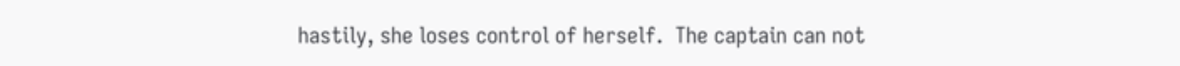hastily, she loses control of herself.  The captain can not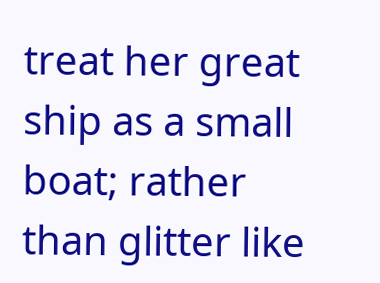treat her great ship as a small boat; rather than glitter like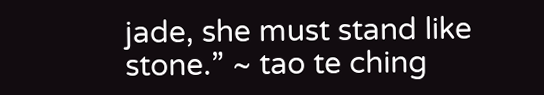jade, she must stand like stone.” ~ tao te ching